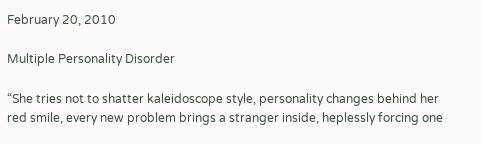February 20, 2010

Multiple Personality Disorder

“She tries not to shatter kaleidoscope style, personality changes behind her red smile, every new problem brings a stranger inside, heplessly forcing one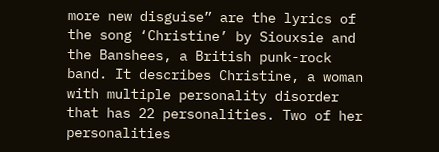more new disguise” are the lyrics of the song ‘Christine’ by Siouxsie and the Banshees, a British punk-rock band. It describes Christine, a woman with multiple personality disorder that has 22 personalities. Two of her personalities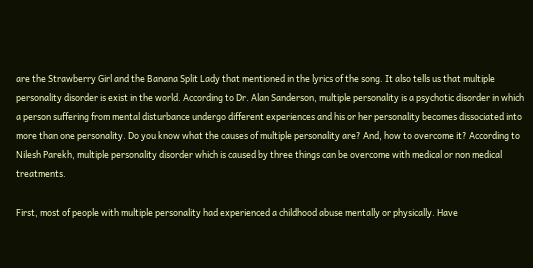are the Strawberry Girl and the Banana Split Lady that mentioned in the lyrics of the song. It also tells us that multiple personality disorder is exist in the world. According to Dr. Alan Sanderson, multiple personality is a psychotic disorder in which a person suffering from mental disturbance undergo different experiences and his or her personality becomes dissociated into more than one personality. Do you know what the causes of multiple personality are? And, how to overcome it? According to Nilesh Parekh, multiple personality disorder which is caused by three things can be overcome with medical or non medical treatments.

First, most of people with multiple personality had experienced a childhood abuse mentally or physically. Have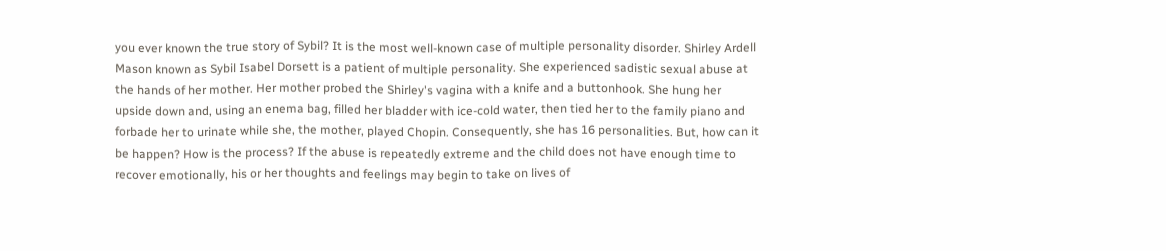you ever known the true story of Sybil? It is the most well-known case of multiple personality disorder. Shirley Ardell Mason known as Sybil Isabel Dorsett is a patient of multiple personality. She experienced sadistic sexual abuse at the hands of her mother. Her mother probed the Shirley's vagina with a knife and a buttonhook. She hung her upside down and, using an enema bag, filled her bladder with ice-cold water, then tied her to the family piano and forbade her to urinate while she, the mother, played Chopin. Consequently, she has 16 personalities. But, how can it be happen? How is the process? If the abuse is repeatedly extreme and the child does not have enough time to recover emotionally, his or her thoughts and feelings may begin to take on lives of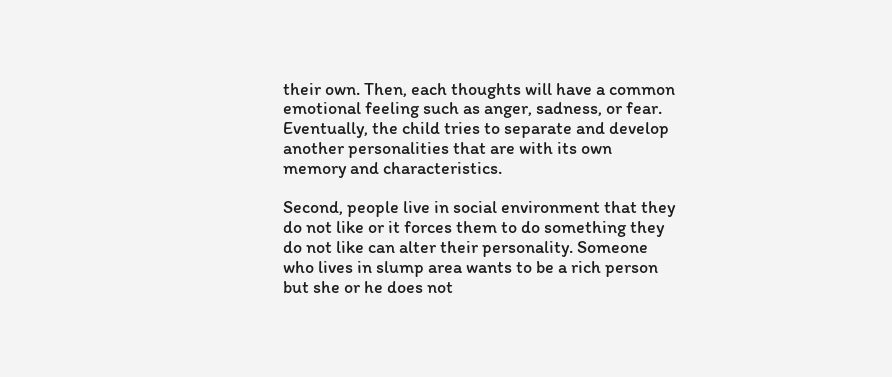their own. Then, each thoughts will have a common emotional feeling such as anger, sadness, or fear. Eventually, the child tries to separate and develop another personalities that are with its own memory and characteristics.

Second, people live in social environment that they do not like or it forces them to do something they do not like can alter their personality. Someone who lives in slump area wants to be a rich person but she or he does not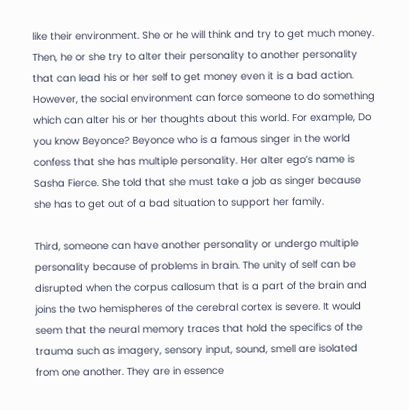like their environment. She or he will think and try to get much money. Then, he or she try to alter their personality to another personality that can lead his or her self to get money even it is a bad action. However, the social environment can force someone to do something which can alter his or her thoughts about this world. For example, Do you know Beyonce? Beyonce who is a famous singer in the world confess that she has multiple personality. Her alter ego’s name is Sasha Fierce. She told that she must take a job as singer because she has to get out of a bad situation to support her family.

Third, someone can have another personality or undergo multiple personality because of problems in brain. The unity of self can be disrupted when the corpus callosum that is a part of the brain and joins the two hemispheres of the cerebral cortex is severe. It would seem that the neural memory traces that hold the specifics of the trauma such as imagery, sensory input, sound, smell are isolated from one another. They are in essence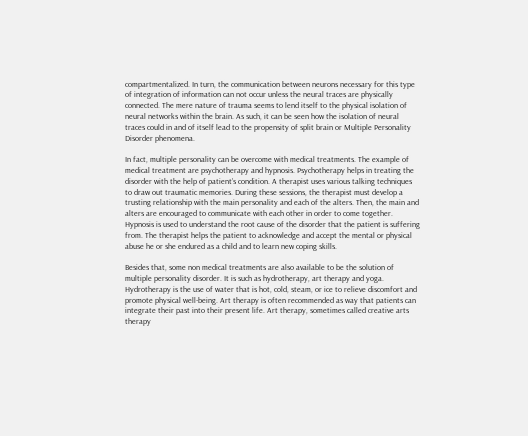compartmentalized. In turn, the communication between neurons necessary for this type of integration of information can not occur unless the neural traces are physically connected. The mere nature of trauma seems to lend itself to the physical isolation of neural networks within the brain. As such, it can be seen how the isolation of neural traces could in and of itself lead to the propensity of split brain or Multiple Personality Disorder phenomena.

In fact, multiple personality can be overcome with medical treatments. The example of medical treatment are psychotherapy and hypnosis. Psychotherapy helps in treating the disorder with the help of patient’s condition. A therapist uses various talking techniques to draw out traumatic memories. During these sessions, the therapist must develop a trusting relationship with the main personality and each of the alters. Then, the main and alters are encouraged to communicate with each other in order to come together. Hypnosis is used to understand the root cause of the disorder that the patient is suffering from. The therapist helps the patient to acknowledge and accept the mental or physical abuse he or she endured as a child and to learn new coping skills.

Besides that, some non medical treatments are also available to be the solution of multiple personality disorder. It is such as hydrotherapy, art therapy and yoga. Hydrotherapy is the use of water that is hot, cold, steam, or ice to relieve discomfort and promote physical well-being. Art therapy is often recommended as way that patients can integrate their past into their present life. Art therapy, sometimes called creative arts therapy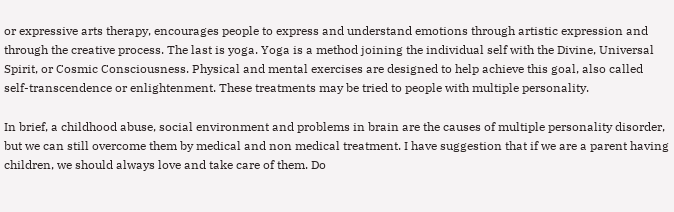or expressive arts therapy, encourages people to express and understand emotions through artistic expression and through the creative process. The last is yoga. Yoga is a method joining the individual self with the Divine, Universal Spirit, or Cosmic Consciousness. Physical and mental exercises are designed to help achieve this goal, also called self-transcendence or enlightenment. These treatments may be tried to people with multiple personality.

In brief, a childhood abuse, social environment and problems in brain are the causes of multiple personality disorder, but we can still overcome them by medical and non medical treatment. I have suggestion that if we are a parent having children, we should always love and take care of them. Do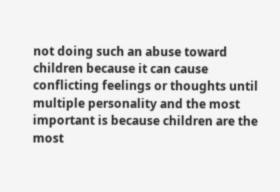not doing such an abuse toward children because it can cause conflicting feelings or thoughts until multiple personality and the most important is because children are the most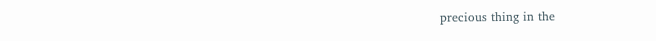precious thing in the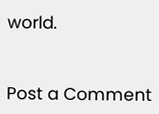world.


Post a Comment